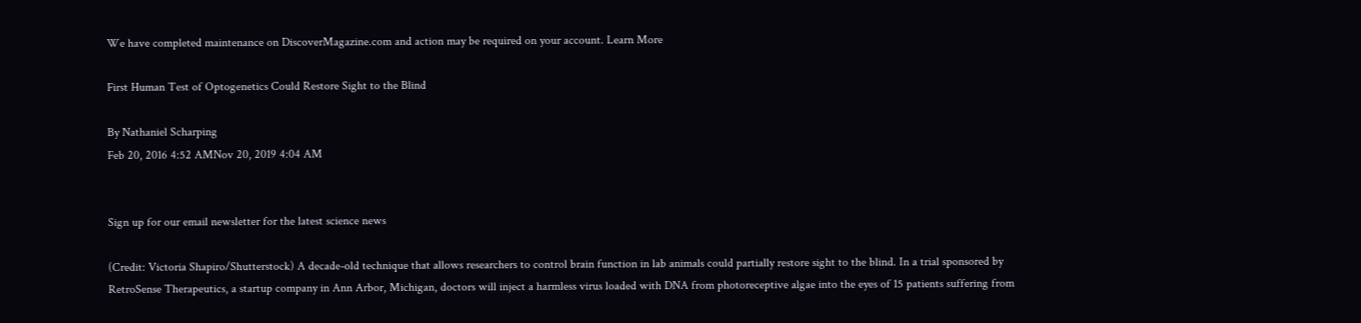We have completed maintenance on DiscoverMagazine.com and action may be required on your account. Learn More

First Human Test of Optogenetics Could Restore Sight to the Blind

By Nathaniel Scharping
Feb 20, 2016 4:52 AMNov 20, 2019 4:04 AM


Sign up for our email newsletter for the latest science news

(Credit: Victoria Shapiro/Shutterstock) A decade-old technique that allows researchers to control brain function in lab animals could partially restore sight to the blind. In a trial sponsored by RetroSense Therapeutics, a startup company in Ann Arbor, Michigan, doctors will inject a harmless virus loaded with DNA from photoreceptive algae into the eyes of 15 patients suffering from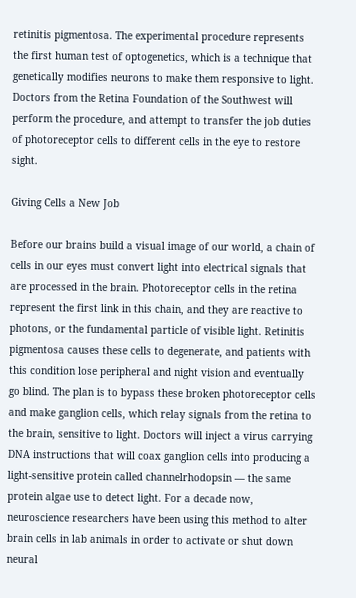retinitis pigmentosa. The experimental procedure represents the first human test of optogenetics, which is a technique that genetically modifies neurons to make them responsive to light. Doctors from the Retina Foundation of the Southwest will perform the procedure, and attempt to transfer the job duties of photoreceptor cells to different cells in the eye to restore sight.

Giving Cells a New Job

Before our brains build a visual image of our world, a chain of cells in our eyes must convert light into electrical signals that are processed in the brain. Photoreceptor cells in the retina represent the first link in this chain, and they are reactive to photons, or the fundamental particle of visible light. Retinitis pigmentosa causes these cells to degenerate, and patients with this condition lose peripheral and night vision and eventually go blind. The plan is to bypass these broken photoreceptor cells and make ganglion cells, which relay signals from the retina to the brain, sensitive to light. Doctors will inject a virus carrying DNA instructions that will coax ganglion cells into producing a light-sensitive protein called channelrhodopsin — the same protein algae use to detect light. For a decade now, neuroscience researchers have been using this method to alter brain cells in lab animals in order to activate or shut down neural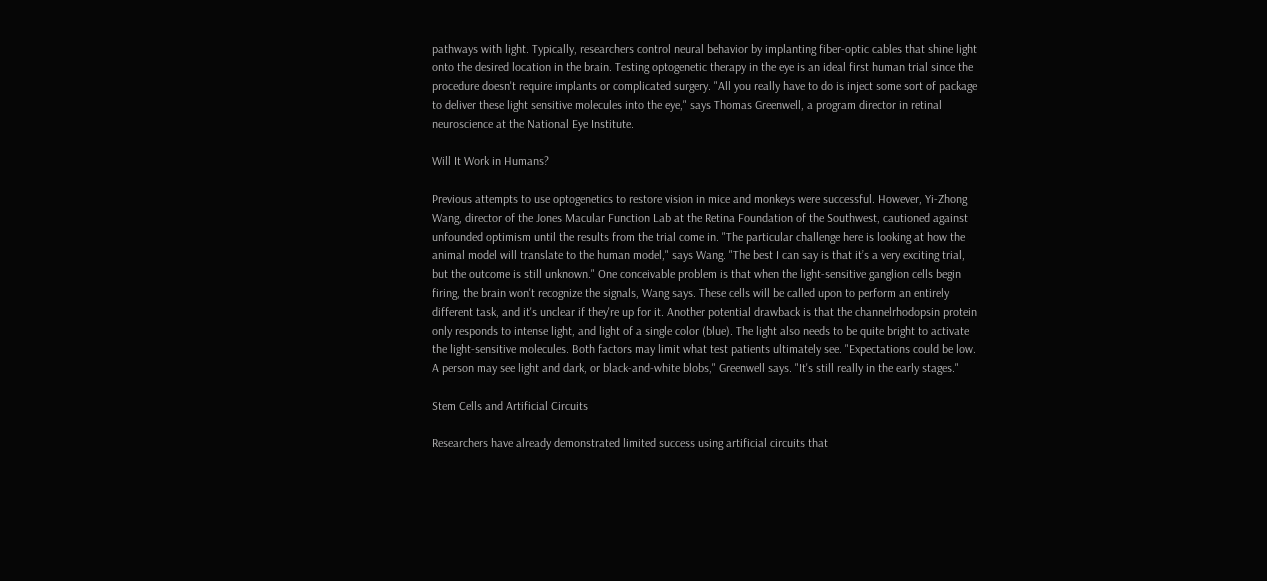pathways with light. Typically, researchers control neural behavior by implanting fiber-optic cables that shine light onto the desired location in the brain. Testing optogenetic therapy in the eye is an ideal first human trial since the procedure doesn't require implants or complicated surgery. "All you really have to do is inject some sort of package to deliver these light sensitive molecules into the eye," says Thomas Greenwell, a program director in retinal neuroscience at the National Eye Institute.

Will It Work in Humans?

Previous attempts to use optogenetics to restore vision in mice and monkeys were successful. However, Yi-Zhong Wang, director of the Jones Macular Function Lab at the Retina Foundation of the Southwest, cautioned against unfounded optimism until the results from the trial come in. "The particular challenge here is looking at how the animal model will translate to the human model," says Wang. "The best I can say is that it’s a very exciting trial, but the outcome is still unknown." One conceivable problem is that when the light-sensitive ganglion cells begin firing, the brain won't recognize the signals, Wang says. These cells will be called upon to perform an entirely different task, and it's unclear if they're up for it. Another potential drawback is that the channelrhodopsin protein only responds to intense light, and light of a single color (blue). The light also needs to be quite bright to activate the light-sensitive molecules. Both factors may limit what test patients ultimately see. "Expectations could be low. A person may see light and dark, or black-and-white blobs," Greenwell says. "It's still really in the early stages."

Stem Cells and Artificial Circuits

Researchers have already demonstrated limited success using artificial circuits that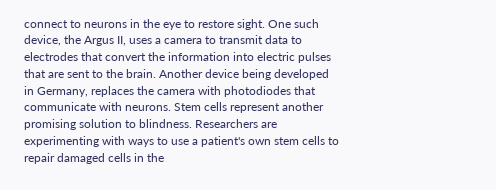connect to neurons in the eye to restore sight. One such device, the Argus II, uses a camera to transmit data to electrodes that convert the information into electric pulses that are sent to the brain. Another device being developed in Germany, replaces the camera with photodiodes that communicate with neurons. Stem cells represent another promising solution to blindness. Researchers are experimenting with ways to use a patient's own stem cells to repair damaged cells in the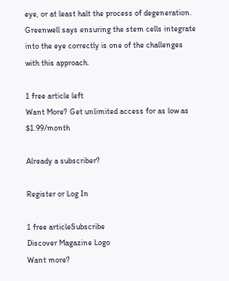eye, or at least halt the process of degeneration. Greenwell says ensuring the stem cells integrate into the eye correctly is one of the challenges with this approach.

1 free article left
Want More? Get unlimited access for as low as $1.99/month

Already a subscriber?

Register or Log In

1 free articleSubscribe
Discover Magazine Logo
Want more?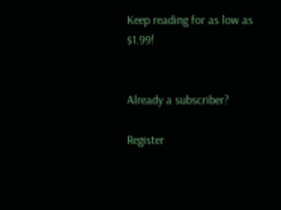Keep reading for as low as $1.99!


Already a subscriber?

Register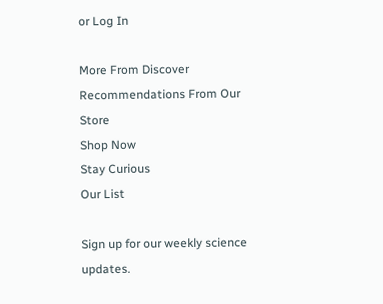or Log In

More From Discover
Recommendations From Our Store
Shop Now
Stay Curious
Our List

Sign up for our weekly science updates.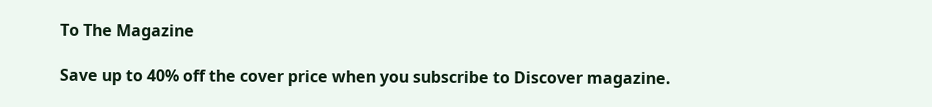To The Magazine

Save up to 40% off the cover price when you subscribe to Discover magazine.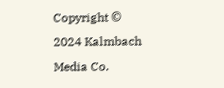Copyright © 2024 Kalmbach Media Co.